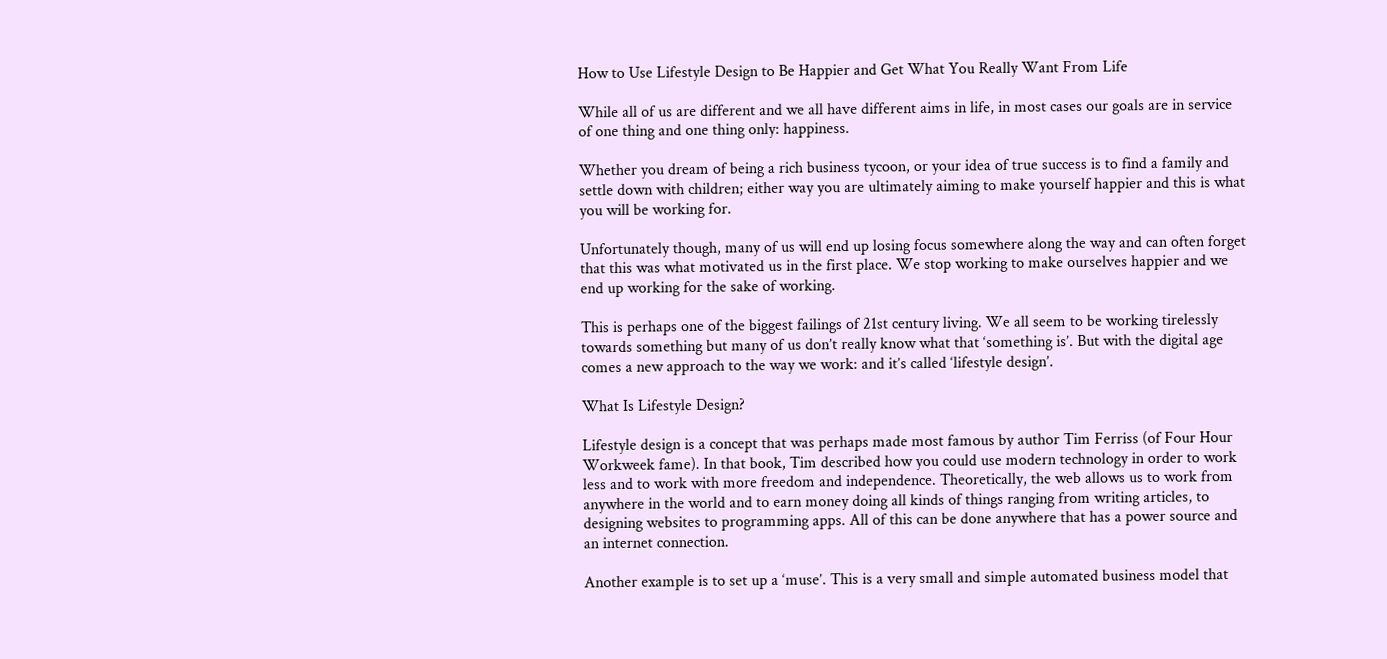How to Use Lifestyle Design to Be Happier and Get What You Really Want From Life

While all of us are different and we all have different aims in life, in most cases our goals are in service of one thing and one thing only: happiness.

Whether you dream of being a rich business tycoon, or your idea of true success is to find a family and settle down with children; either way you are ultimately aiming to make yourself happier and this is what you will be working for.

Unfortunately though, many of us will end up losing focus somewhere along the way and can often forget that this was what motivated us in the first place. We stop working to make ourselves happier and we end up working for the sake of working.

This is perhaps one of the biggest failings of 21st century living. We all seem to be working tirelessly towards something but many of us don’t really know what that ‘something is’. But with the digital age comes a new approach to the way we work: and it’s called ‘lifestyle design’.

What Is Lifestyle Design?

Lifestyle design is a concept that was perhaps made most famous by author Tim Ferriss (of Four Hour Workweek fame). In that book, Tim described how you could use modern technology in order to work less and to work with more freedom and independence. Theoretically, the web allows us to work from anywhere in the world and to earn money doing all kinds of things ranging from writing articles, to designing websites to programming apps. All of this can be done anywhere that has a power source and an internet connection.

Another example is to set up a ‘muse’. This is a very small and simple automated business model that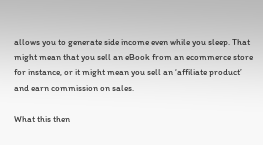allows you to generate side income even while you sleep. That might mean that you sell an eBook from an ecommerce store for instance, or it might mean you sell an ‘affiliate product’ and earn commission on sales.

What this then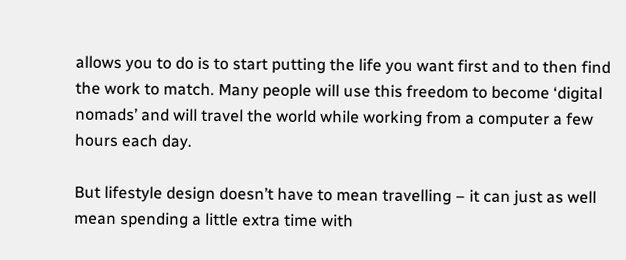allows you to do is to start putting the life you want first and to then find the work to match. Many people will use this freedom to become ‘digital nomads’ and will travel the world while working from a computer a few hours each day.

But lifestyle design doesn’t have to mean travelling – it can just as well mean spending a little extra time with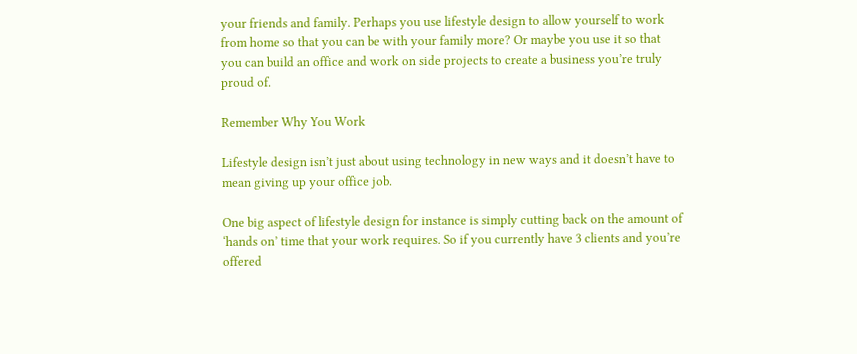your friends and family. Perhaps you use lifestyle design to allow yourself to work from home so that you can be with your family more? Or maybe you use it so that you can build an office and work on side projects to create a business you’re truly proud of.

Remember Why You Work

Lifestyle design isn’t just about using technology in new ways and it doesn’t have to mean giving up your office job.

One big aspect of lifestyle design for instance is simply cutting back on the amount of ‘hands on’ time that your work requires. So if you currently have 3 clients and you’re offered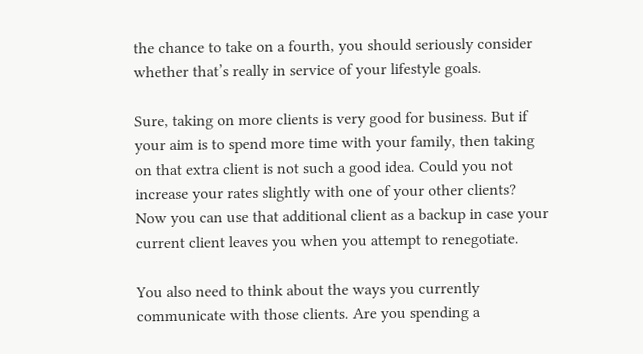the chance to take on a fourth, you should seriously consider whether that’s really in service of your lifestyle goals.

Sure, taking on more clients is very good for business. But if your aim is to spend more time with your family, then taking on that extra client is not such a good idea. Could you not increase your rates slightly with one of your other clients? Now you can use that additional client as a backup in case your current client leaves you when you attempt to renegotiate.

You also need to think about the ways you currently communicate with those clients. Are you spending a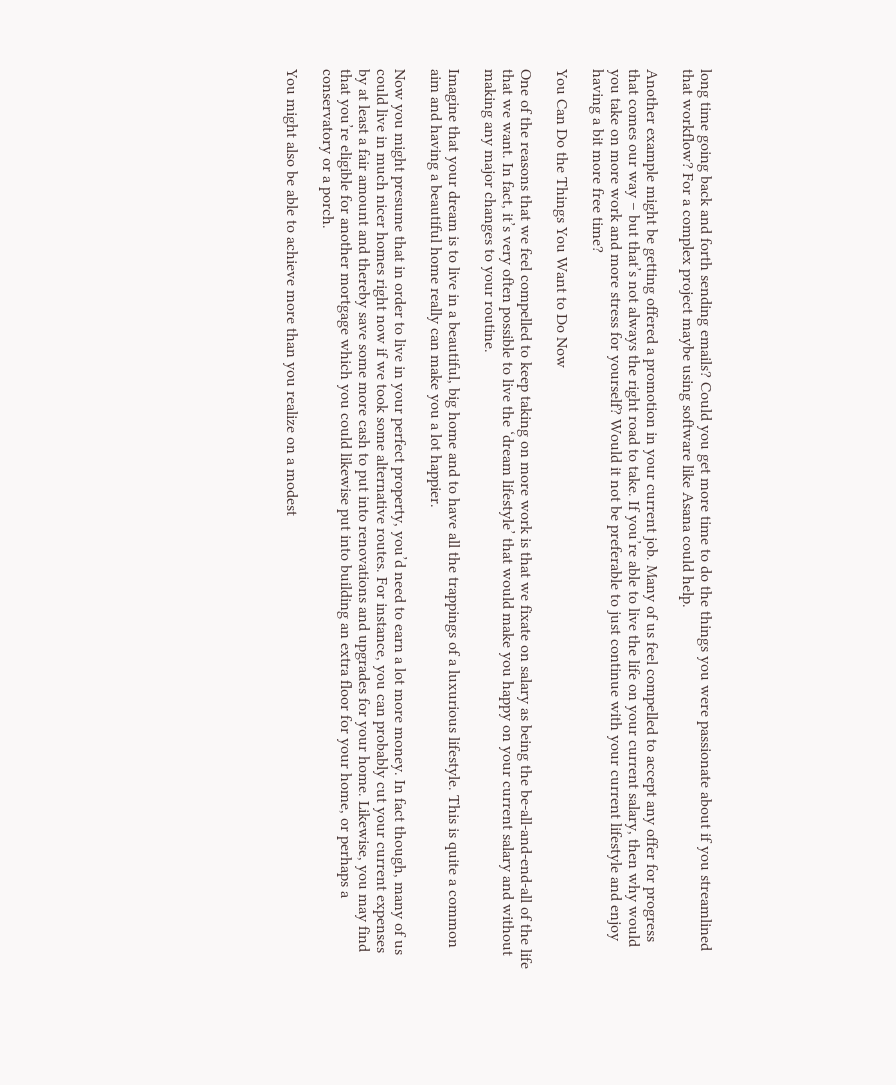long time going back and forth sending emails? Could you get more time to do the things you were passionate about if you streamlined that workflow? For a complex project maybe using software like Asana could help.

Another example might be getting offered a promotion in your current job. Many of us feel compelled to accept any offer for progress that comes our way – but that’s not always the right road to take. If you’re able to live the life on your current salary, then why would you take on more work and more stress for yourself? Would it not be preferable to just continue with your current lifestyle and enjoy having a bit more free time?

You Can Do the Things You Want to Do Now

One of the reasons that we feel compelled to keep taking on more work is that we fixate on salary as being the be-all-and-end-all of the life that we want. In fact, it’s very often possible to live the ‘dream lifestyle’ that would make you happy on your current salary and without making any major changes to your routine.

Imagine that your dream is to live in a beautiful, big home and to have all the trappings of a luxurious lifestyle. This is quite a common aim and having a beautiful home really can make you a lot happier.

Now you might presume that in order to live in your perfect property, you’d need to earn a lot more money. In fact though, many of us could live in much nicer homes right now if we took some alternative routes. For instance, you can probably cut your current expenses by at least a fair amount and thereby save some more cash to put into renovations and upgrades for your home. Likewise, you may find that you’re eligible for another mortgage which you could likewise put into building an extra floor for your home, or perhaps a conservatory or a porch.

You might also be able to achieve more than you realize on a modest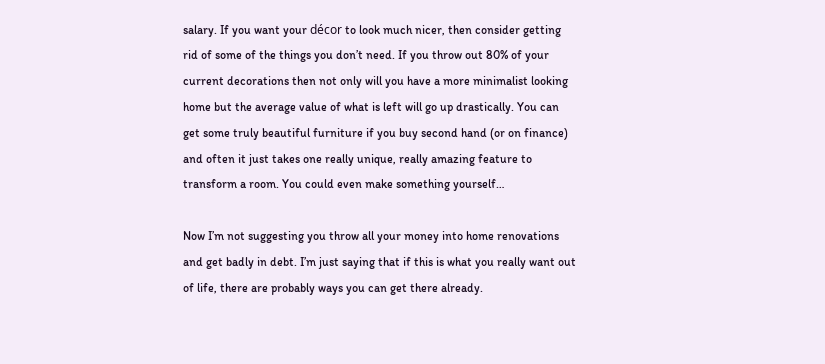salary. If you want your décor to look much nicer, then consider getting rid of some of the things you don’t need. If you throw out 80% of your current decorations then not only will you have a more minimalist looking home but the average value of what is left will go up drastically. You can get some truly beautiful furniture if you buy second hand (or on finance) and often it just takes one really unique, really amazing feature to transform a room. You could even make something yourself…

Now I’m not suggesting you throw all your money into home renovations and get badly in debt. I’m just saying that if this is what you really want out of life, there are probably ways you can get there already.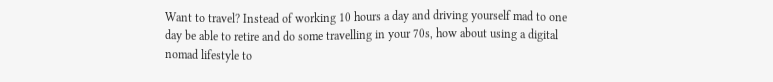Want to travel? Instead of working 10 hours a day and driving yourself mad to one day be able to retire and do some travelling in your 70s, how about using a digital nomad lifestyle to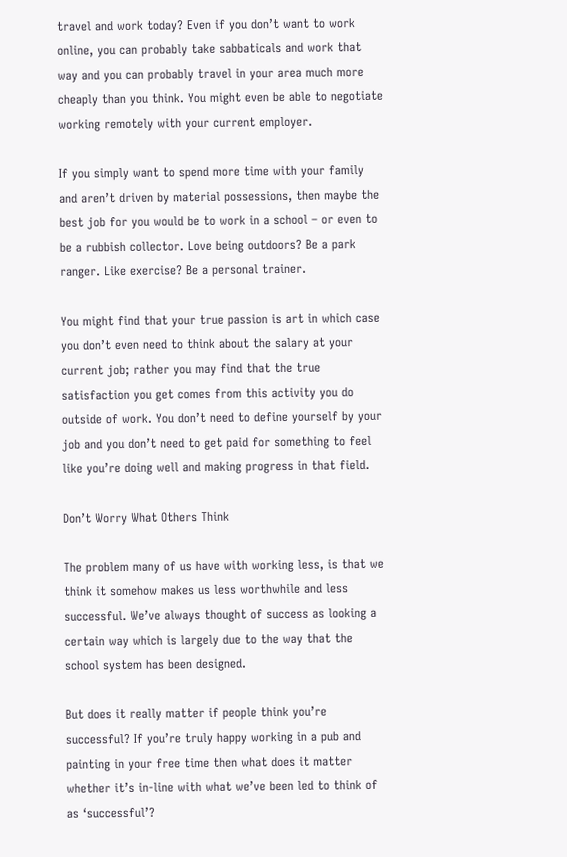travel and work today? Even if you don’t want to work online, you can probably take sabbaticals and work that way and you can probably travel in your area much more cheaply than you think. You might even be able to negotiate working remotely with your current employer.

If you simply want to spend more time with your family and aren’t driven by material possessions, then maybe the best job for you would be to work in a school – or even to be a rubbish collector. Love being outdoors? Be a park ranger. Like exercise? Be a personal trainer.

You might find that your true passion is art in which case you don’t even need to think about the salary at your current job; rather you may find that the true satisfaction you get comes from this activity you do outside of work. You don’t need to define yourself by your job and you don’t need to get paid for something to feel like you’re doing well and making progress in that field.

Don’t Worry What Others Think

The problem many of us have with working less, is that we think it somehow makes us less worthwhile and less successful. We’ve always thought of success as looking a certain way which is largely due to the way that the school system has been designed.

But does it really matter if people think you’re successful? If you’re truly happy working in a pub and painting in your free time then what does it matter whether it’s in-line with what we’ve been led to think of as ‘successful’?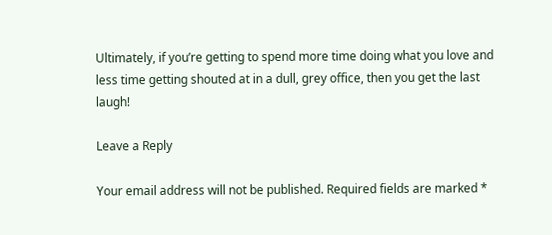Ultimately, if you’re getting to spend more time doing what you love and less time getting shouted at in a dull, grey office, then you get the last laugh!

Leave a Reply

Your email address will not be published. Required fields are marked *